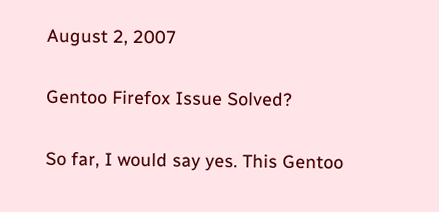August 2, 2007

Gentoo Firefox Issue Solved?

So far, I would say yes. This Gentoo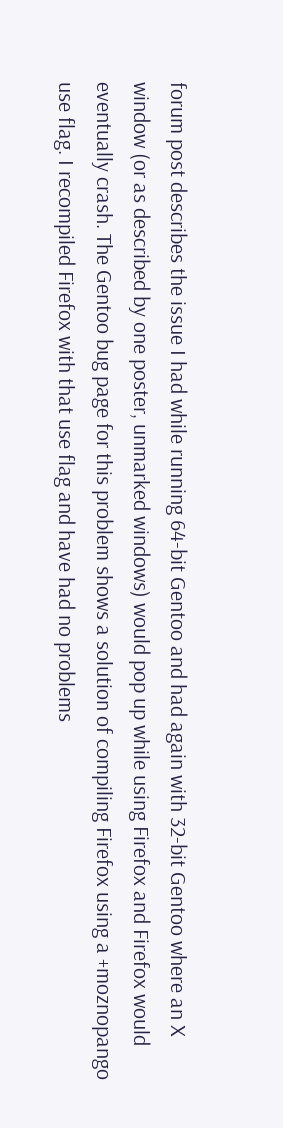forum post describes the issue I had while running 64-bit Gentoo and had again with 32-bit Gentoo where an X window (or as described by one poster, unmarked windows) would pop up while using Firefox and Firefox would eventually crash. The Gentoo bug page for this problem shows a solution of compiling Firefox using a +moznopango use flag. I recompiled Firefox with that use flag and have had no problems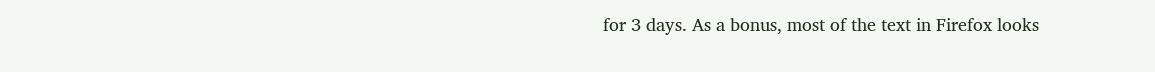for 3 days. As a bonus, most of the text in Firefox looks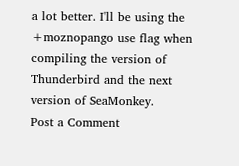a lot better. I'll be using the +moznopango use flag when compiling the version of Thunderbird and the next version of SeaMonkey.
Post a Comment